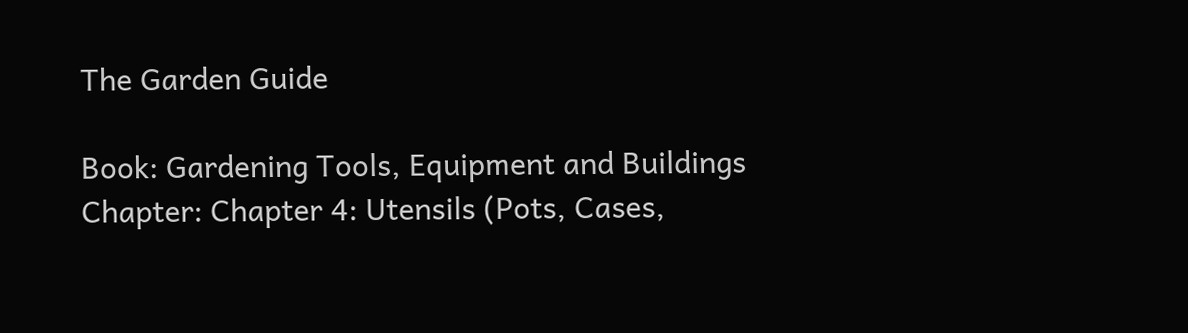The Garden Guide

Book: Gardening Tools, Equipment and Buildings
Chapter: Chapter 4: Utensils (Pots, Cases,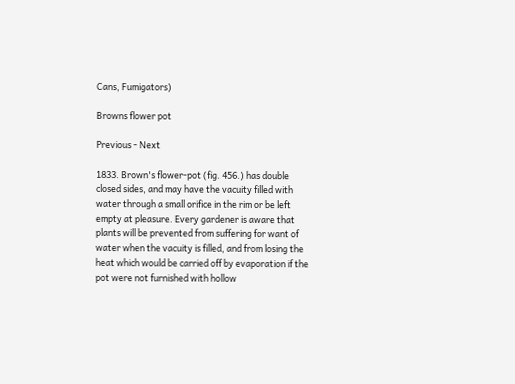Cans, Fumigators)

Browns flower pot

Previous - Next

1833. Brown's flower-pot (fig. 456.) has double closed sides, and may have the vacuity filled with water through a small orifice in the rim or be left empty at pleasure. Every gardener is aware that plants will be prevented from suffering for want of water when the vacuity is filled, and from losing the heat which would be carried off by evaporation if the pot were not furnished with hollow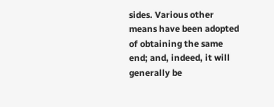sides. Various other means have been adopted of obtaining the same end; and, indeed, it will generally be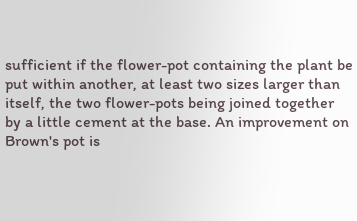sufficient if the flower-pot containing the plant be put within another, at least two sizes larger than itself, the two flower-pots being joined together by a little cement at the base. An improvement on Brown's pot is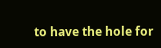to have the hole for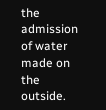the admission of water made on the outside.